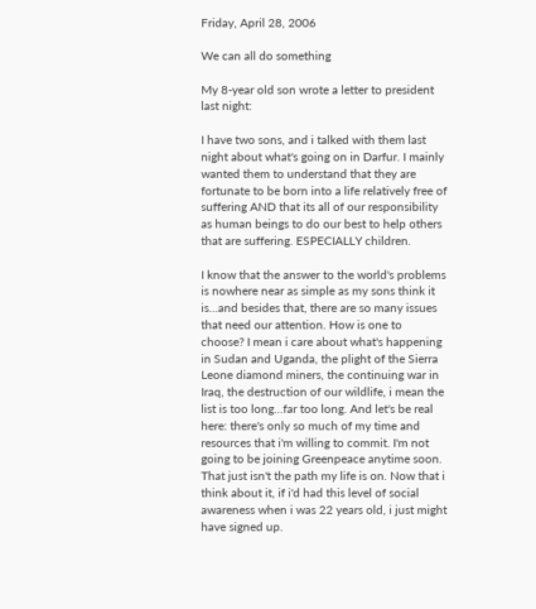Friday, April 28, 2006

We can all do something

My 8-year old son wrote a letter to president last night:

I have two sons, and i talked with them last night about what's going on in Darfur. I mainly wanted them to understand that they are fortunate to be born into a life relatively free of suffering AND that its all of our responsibility as human beings to do our best to help others that are suffering. ESPECIALLY children.

I know that the answer to the world's problems is nowhere near as simple as my sons think it is...and besides that, there are so many issues that need our attention. How is one to choose? I mean i care about what's happening in Sudan and Uganda, the plight of the Sierra Leone diamond miners, the continuing war in Iraq, the destruction of our wildlife, i mean the list is too long...far too long. And let's be real here: there's only so much of my time and resources that i'm willing to commit. I'm not going to be joining Greenpeace anytime soon. That just isn't the path my life is on. Now that i think about it, if i'd had this level of social awareness when i was 22 years old, i just might have signed up.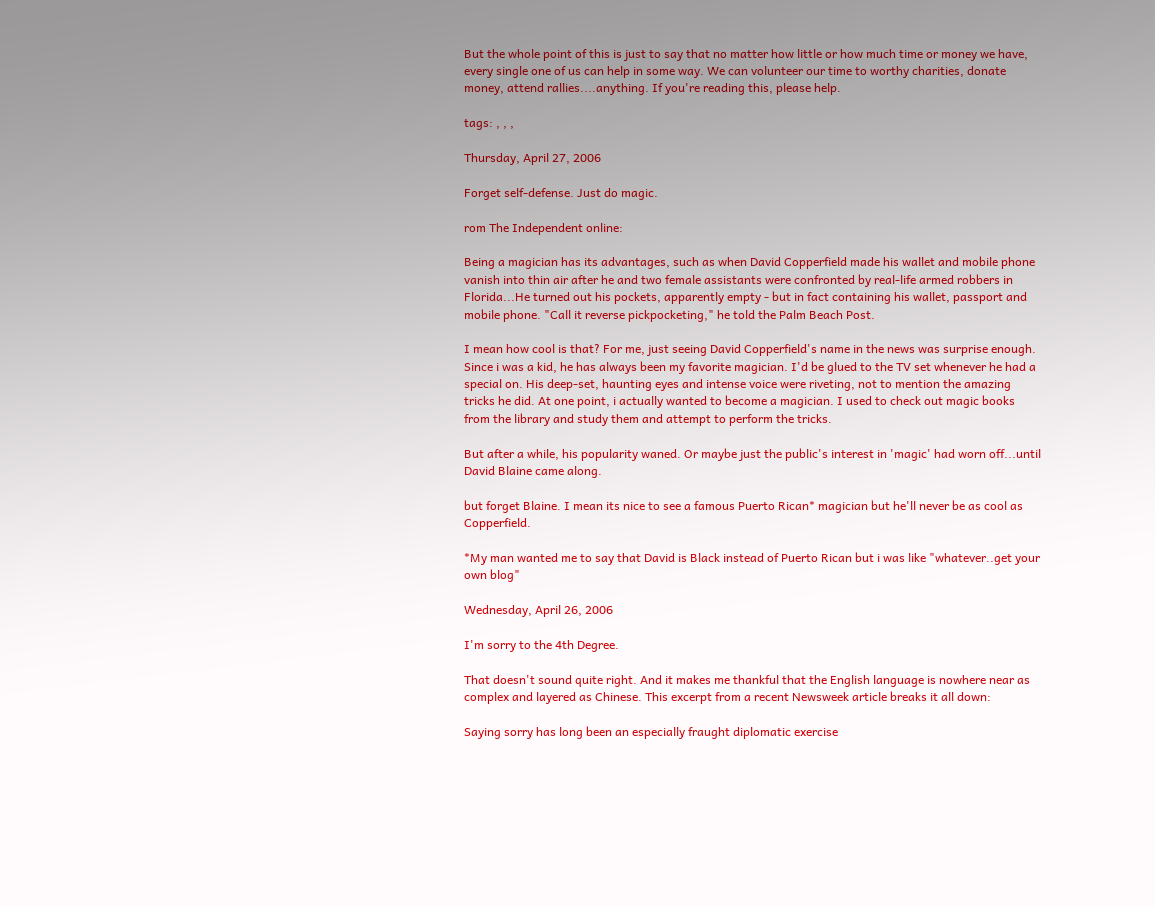But the whole point of this is just to say that no matter how little or how much time or money we have, every single one of us can help in some way. We can volunteer our time to worthy charities, donate money, attend rallies....anything. If you're reading this, please help.

tags: , , ,

Thursday, April 27, 2006

Forget self-defense. Just do magic.

rom The Independent online:

Being a magician has its advantages, such as when David Copperfield made his wallet and mobile phone vanish into thin air after he and two female assistants were confronted by real-life armed robbers in Florida...He turned out his pockets, apparently empty - but in fact containing his wallet, passport and mobile phone. "Call it reverse pickpocketing," he told the Palm Beach Post.

I mean how cool is that? For me, just seeing David Copperfield's name in the news was surprise enough. Since i was a kid, he has always been my favorite magician. I'd be glued to the TV set whenever he had a special on. His deep-set, haunting eyes and intense voice were riveting, not to mention the amazing tricks he did. At one point, i actually wanted to become a magician. I used to check out magic books from the library and study them and attempt to perform the tricks.

But after a while, his popularity waned. Or maybe just the public's interest in 'magic' had worn off...until David Blaine came along.

but forget Blaine. I mean its nice to see a famous Puerto Rican* magician but he'll never be as cool as Copperfield.

*My man wanted me to say that David is Black instead of Puerto Rican but i was like "whatever..get your own blog"

Wednesday, April 26, 2006

I'm sorry to the 4th Degree.

That doesn't sound quite right. And it makes me thankful that the English language is nowhere near as complex and layered as Chinese. This excerpt from a recent Newsweek article breaks it all down:

Saying sorry has long been an especially fraught diplomatic exercise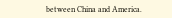between China and America.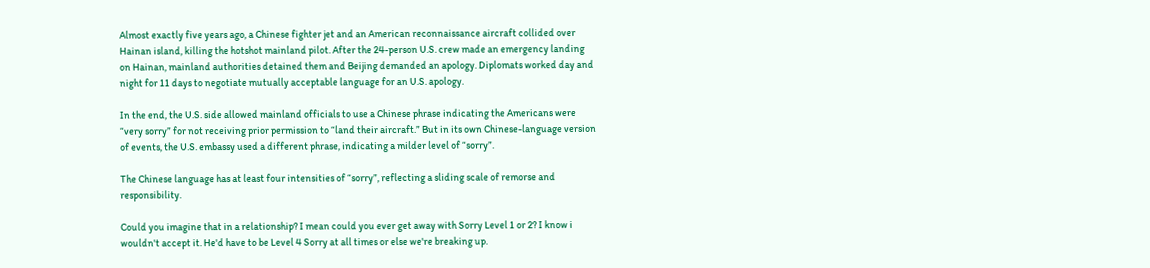Almost exactly five years ago, a Chinese fighter jet and an American reconnaissance aircraft collided over Hainan island, killing the hotshot mainland pilot. After the 24-person U.S. crew made an emergency landing on Hainan, mainland authorities detained them and Beijing demanded an apology. Diplomats worked day and night for 11 days to negotiate mutually acceptable language for an U.S. apology.

In the end, the U.S. side allowed mainland officials to use a Chinese phrase indicating the Americans were “very sorry” for not receiving prior permission to “land their aircraft.” But in its own Chinese-language version of events, the U.S. embassy used a different phrase, indicating a milder level of “sorry”.

The Chinese language has at least four intensities of “sorry”, reflecting a sliding scale of remorse and responsibility.

Could you imagine that in a relationship? I mean could you ever get away with Sorry Level 1 or 2? I know i wouldn't accept it. He'd have to be Level 4 Sorry at all times or else we're breaking up.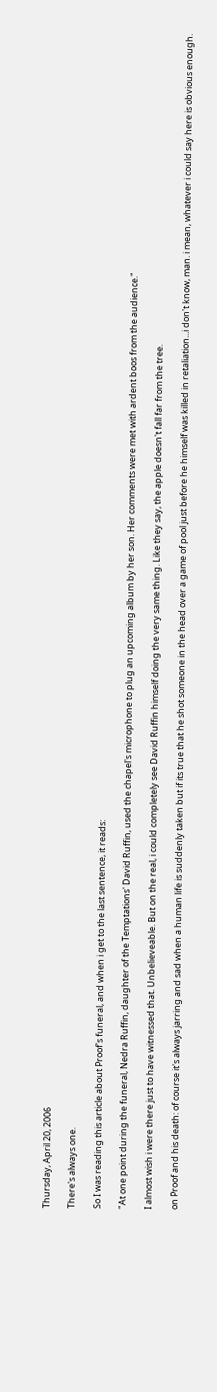Thursday, April 20, 2006

There's always one.

So I was reading this article about Proof's funeral, and when i get to the last sentence, it reads:

"At one point during the funeral, Nedra Ruffin, daughter of the Temptations' David Ruffin, used the chapel's microphone to plug an upcoming album by her son. Her comments were met with ardent boos from the audience."

I almost wish i were there just to have witnessed that. Unbelieveable. But on the real, i could completely see David Ruffin himself doing the very same thing. Like they say, the apple doesn't fall far from the tree.

on Proof and his death: of course it's always jarring and sad when a human life is suddenly taken but if its true that he shot someone in the head over a game of pool just before he himself was killed in retaliation...i don't know, man. i mean, whatever i could say here is obvious enough.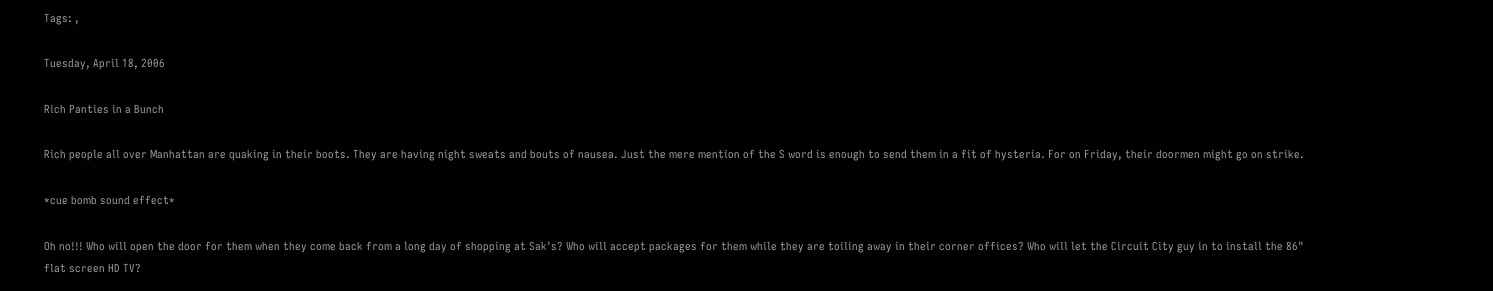Tags: ,

Tuesday, April 18, 2006

Rich Panties in a Bunch

Rich people all over Manhattan are quaking in their boots. They are having night sweats and bouts of nausea. Just the mere mention of the S word is enough to send them in a fit of hysteria. For on Friday, their doormen might go on strike.

*cue bomb sound effect*

Oh no!!! Who will open the door for them when they come back from a long day of shopping at Sak's? Who will accept packages for them while they are toiling away in their corner offices? Who will let the Circuit City guy in to install the 86" flat screen HD TV?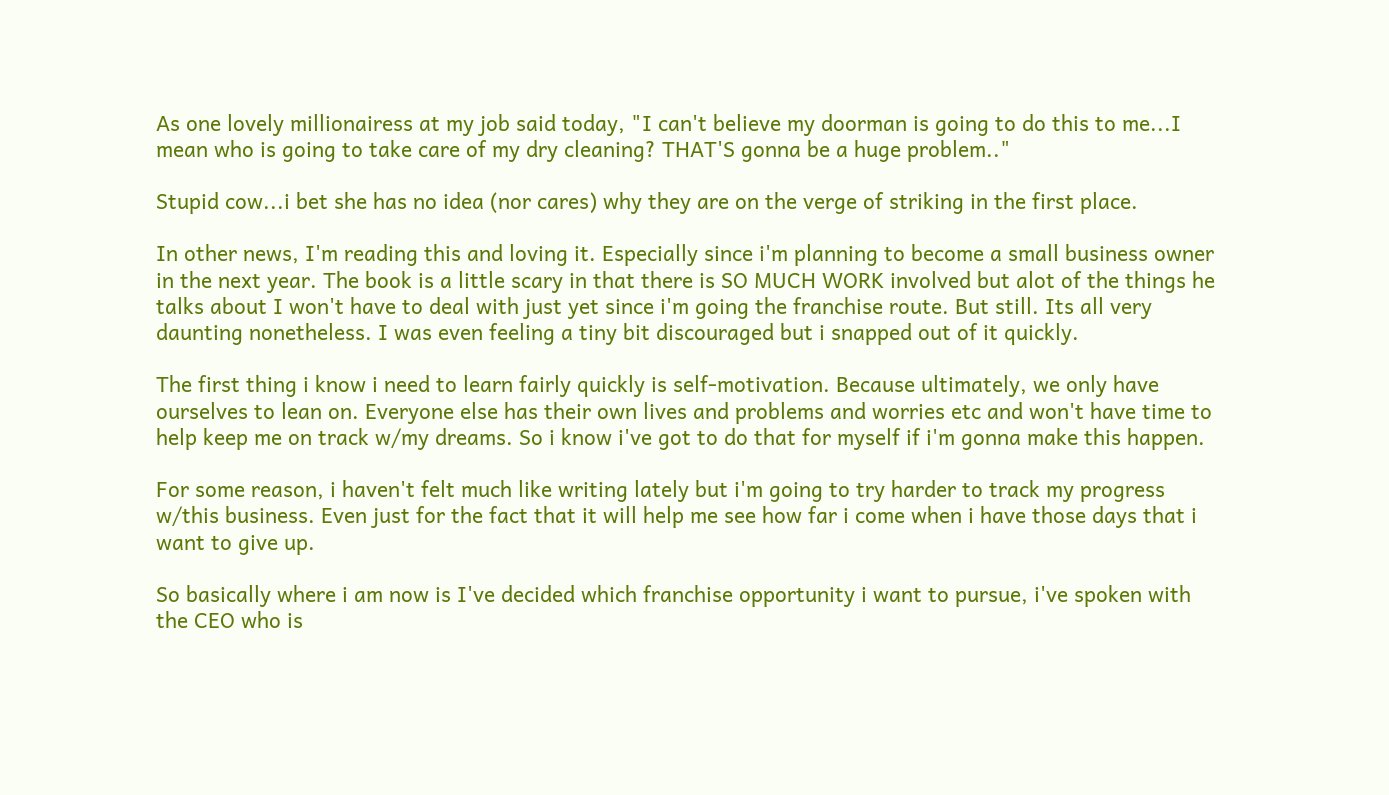As one lovely millionairess at my job said today, "I can't believe my doorman is going to do this to me...I mean who is going to take care of my dry cleaning? THAT'S gonna be a huge problem.."

Stupid cow...i bet she has no idea (nor cares) why they are on the verge of striking in the first place.

In other news, I'm reading this and loving it. Especially since i'm planning to become a small business owner in the next year. The book is a little scary in that there is SO MUCH WORK involved but alot of the things he talks about I won't have to deal with just yet since i'm going the franchise route. But still. Its all very daunting nonetheless. I was even feeling a tiny bit discouraged but i snapped out of it quickly.

The first thing i know i need to learn fairly quickly is self-motivation. Because ultimately, we only have ourselves to lean on. Everyone else has their own lives and problems and worries etc and won't have time to help keep me on track w/my dreams. So i know i've got to do that for myself if i'm gonna make this happen.

For some reason, i haven't felt much like writing lately but i'm going to try harder to track my progress w/this business. Even just for the fact that it will help me see how far i come when i have those days that i want to give up.

So basically where i am now is I've decided which franchise opportunity i want to pursue, i've spoken with the CEO who is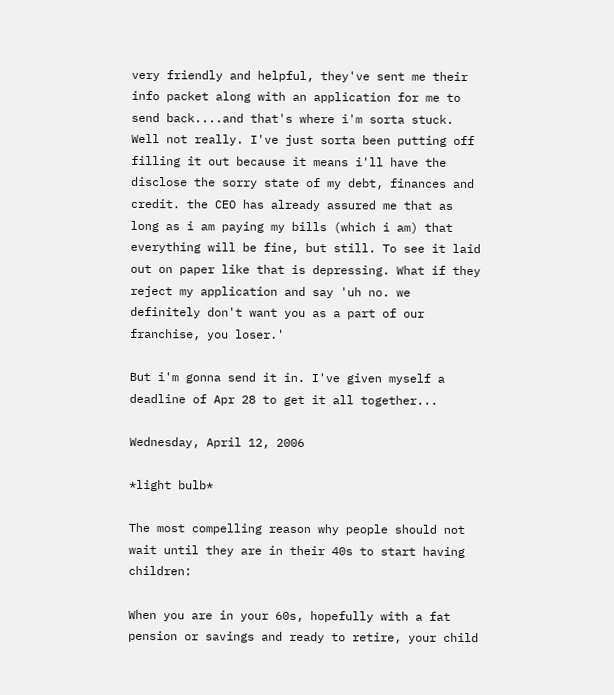very friendly and helpful, they've sent me their info packet along with an application for me to send back....and that's where i'm sorta stuck. Well not really. I've just sorta been putting off filling it out because it means i'll have the disclose the sorry state of my debt, finances and credit. the CEO has already assured me that as long as i am paying my bills (which i am) that everything will be fine, but still. To see it laid out on paper like that is depressing. What if they reject my application and say 'uh no. we definitely don't want you as a part of our franchise, you loser.'

But i'm gonna send it in. I've given myself a deadline of Apr 28 to get it all together...

Wednesday, April 12, 2006

*light bulb*

The most compelling reason why people should not wait until they are in their 40s to start having children:

When you are in your 60s, hopefully with a fat pension or savings and ready to retire, your child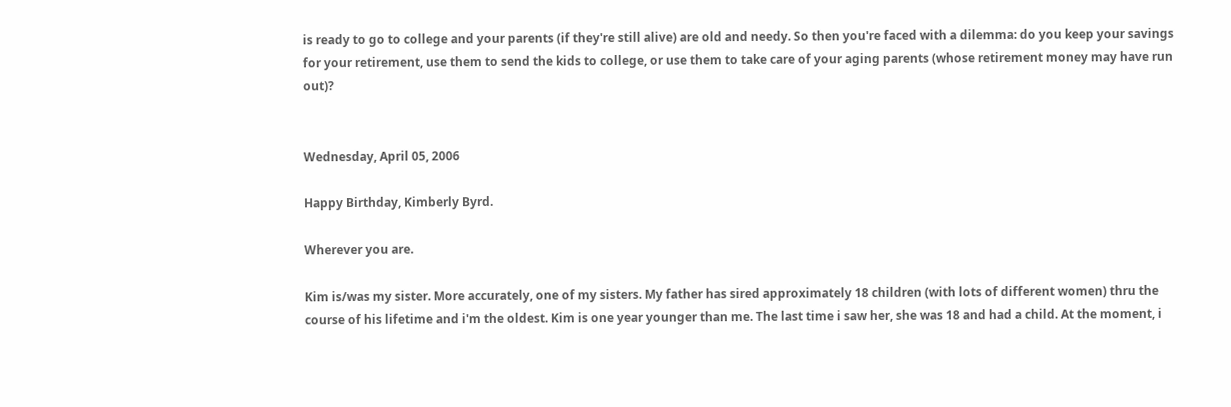is ready to go to college and your parents (if they're still alive) are old and needy. So then you're faced with a dilemma: do you keep your savings for your retirement, use them to send the kids to college, or use them to take care of your aging parents (whose retirement money may have run out)?


Wednesday, April 05, 2006

Happy Birthday, Kimberly Byrd.

Wherever you are.

Kim is/was my sister. More accurately, one of my sisters. My father has sired approximately 18 children (with lots of different women) thru the course of his lifetime and i'm the oldest. Kim is one year younger than me. The last time i saw her, she was 18 and had a child. At the moment, i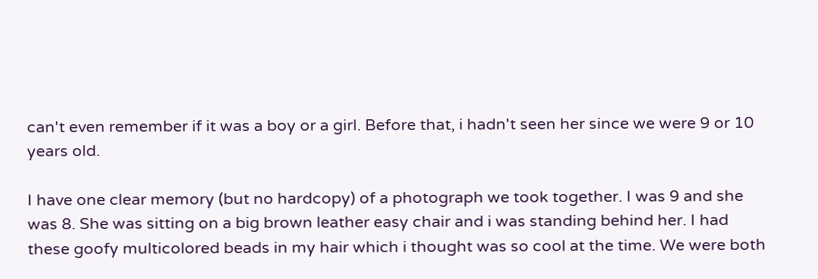can't even remember if it was a boy or a girl. Before that, i hadn't seen her since we were 9 or 10 years old.

I have one clear memory (but no hardcopy) of a photograph we took together. I was 9 and she was 8. She was sitting on a big brown leather easy chair and i was standing behind her. I had these goofy multicolored beads in my hair which i thought was so cool at the time. We were both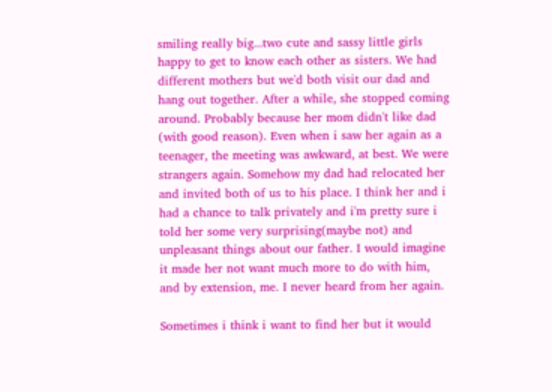smiling really big...two cute and sassy little girls happy to get to know each other as sisters. We had different mothers but we'd both visit our dad and hang out together. After a while, she stopped coming around. Probably because her mom didn't like dad (with good reason). Even when i saw her again as a teenager, the meeting was awkward, at best. We were strangers again. Somehow my dad had relocated her and invited both of us to his place. I think her and i had a chance to talk privately and i'm pretty sure i told her some very surprising(maybe not) and unpleasant things about our father. I would imagine it made her not want much more to do with him, and by extension, me. I never heard from her again.

Sometimes i think i want to find her but it would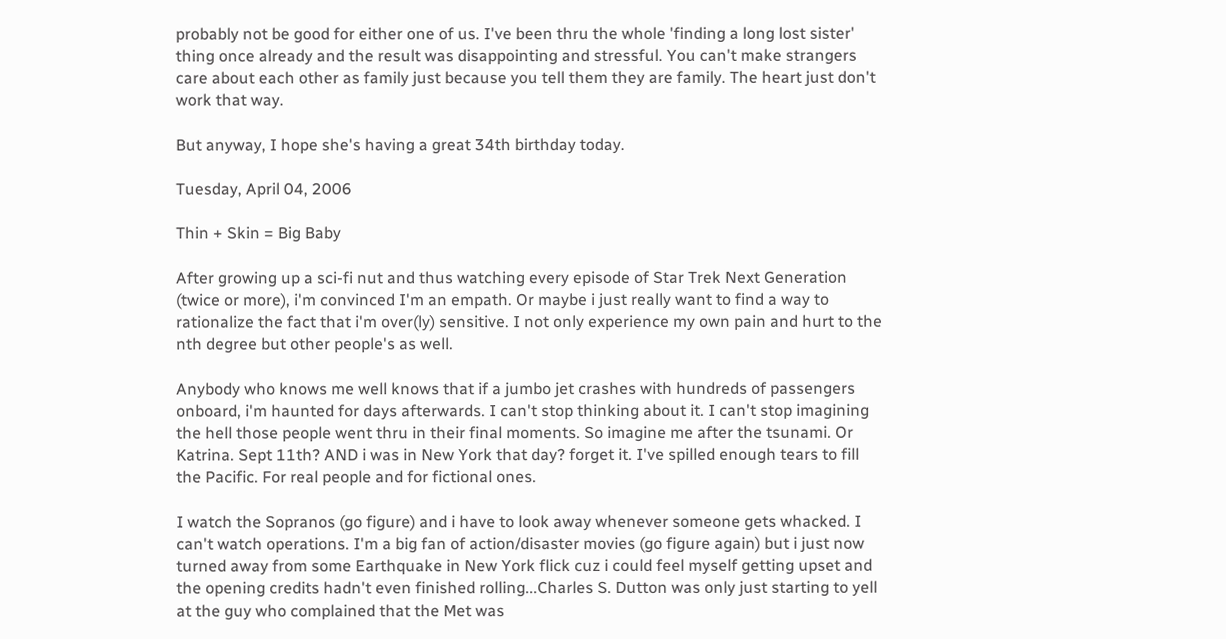probably not be good for either one of us. I've been thru the whole 'finding a long lost sister' thing once already and the result was disappointing and stressful. You can't make strangers care about each other as family just because you tell them they are family. The heart just don't work that way.

But anyway, I hope she's having a great 34th birthday today.

Tuesday, April 04, 2006

Thin + Skin = Big Baby

After growing up a sci-fi nut and thus watching every episode of Star Trek Next Generation (twice or more), i'm convinced I'm an empath. Or maybe i just really want to find a way to rationalize the fact that i'm over(ly) sensitive. I not only experience my own pain and hurt to the nth degree but other people's as well.

Anybody who knows me well knows that if a jumbo jet crashes with hundreds of passengers onboard, i'm haunted for days afterwards. I can't stop thinking about it. I can't stop imagining the hell those people went thru in their final moments. So imagine me after the tsunami. Or Katrina. Sept 11th? AND i was in New York that day? forget it. I've spilled enough tears to fill the Pacific. For real people and for fictional ones.

I watch the Sopranos (go figure) and i have to look away whenever someone gets whacked. I can't watch operations. I'm a big fan of action/disaster movies (go figure again) but i just now turned away from some Earthquake in New York flick cuz i could feel myself getting upset and the opening credits hadn't even finished rolling...Charles S. Dutton was only just starting to yell at the guy who complained that the Met was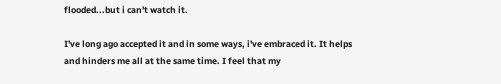flooded...but i can't watch it.

I've long ago accepted it and in some ways, i've embraced it. It helps and hinders me all at the same time. I feel that my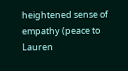heightened sense of empathy (peace to Lauren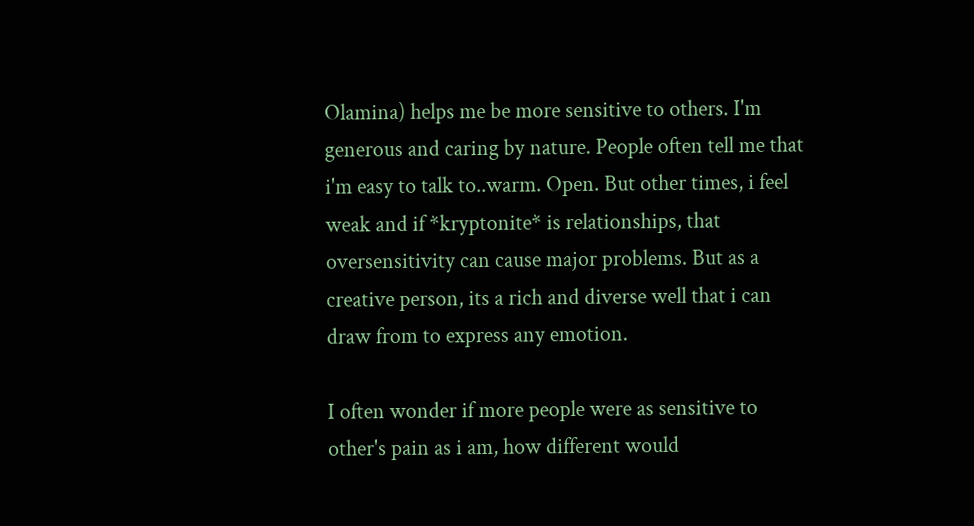Olamina) helps me be more sensitive to others. I'm generous and caring by nature. People often tell me that i'm easy to talk to..warm. Open. But other times, i feel weak and if *kryptonite* is relationships, that oversensitivity can cause major problems. But as a creative person, its a rich and diverse well that i can draw from to express any emotion.

I often wonder if more people were as sensitive to other's pain as i am, how different would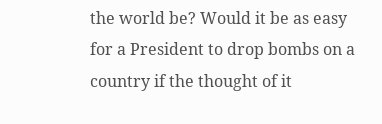the world be? Would it be as easy for a President to drop bombs on a country if the thought of it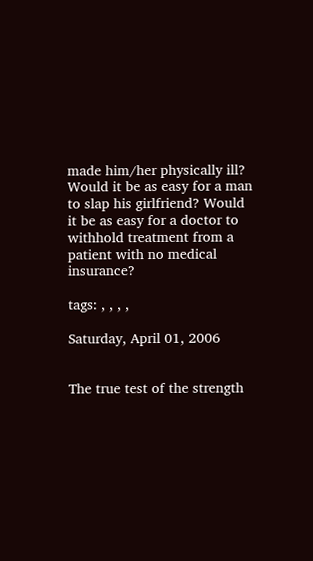made him/her physically ill? Would it be as easy for a man to slap his girlfriend? Would it be as easy for a doctor to withhold treatment from a patient with no medical insurance?

tags: , , , ,

Saturday, April 01, 2006


The true test of the strength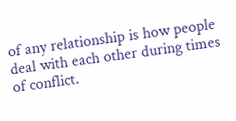of any relationship is how people deal with each other during times of conflict.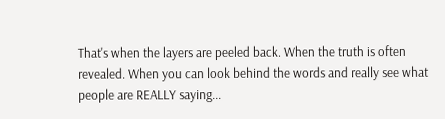That's when the layers are peeled back. When the truth is often revealed. When you can look behind the words and really see what people are REALLY saying...